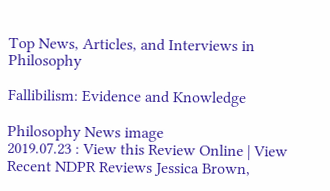Top News, Articles, and Interviews in Philosophy

Fallibilism: Evidence and Knowledge

Philosophy News image
2019.07.23 : View this Review Online | View Recent NDPR Reviews Jessica Brown,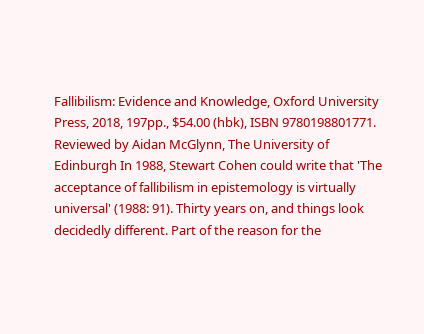Fallibilism: Evidence and Knowledge, Oxford University Press, 2018, 197pp., $54.00 (hbk), ISBN 9780198801771. Reviewed by Aidan McGlynn, The University of Edinburgh In 1988, Stewart Cohen could write that 'The acceptance of fallibilism in epistemology is virtually universal' (1988: 91). Thirty years on, and things look decidedly different. Part of the reason for the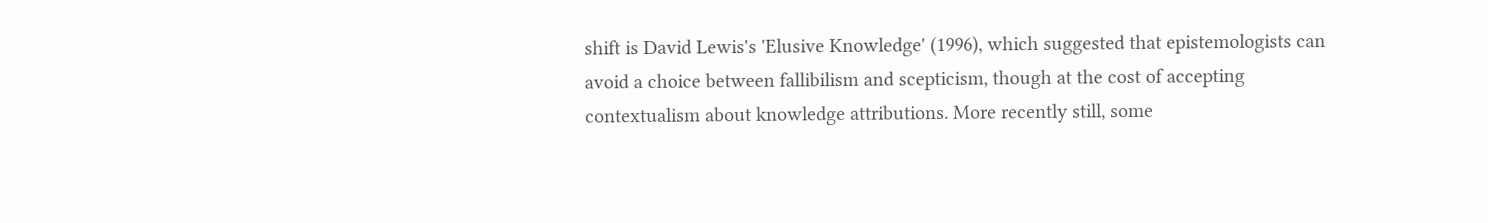shift is David Lewis's 'Elusive Knowledge' (1996), which suggested that epistemologists can avoid a choice between fallibilism and scepticism, though at the cost of accepting contextualism about knowledge attributions. More recently still, some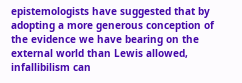epistemologists have suggested that by adopting a more generous conception of the evidence we have bearing on the external world than Lewis allowed, infallibilism can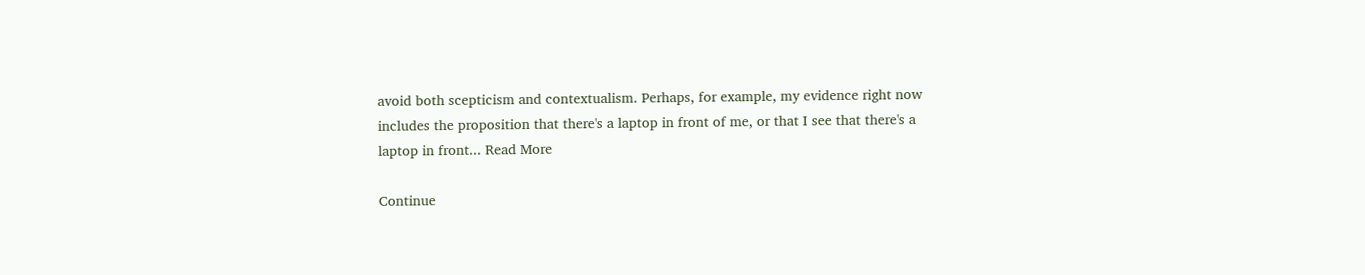avoid both scepticism and contextualism. Perhaps, for example, my evidence right now includes the proposition that there's a laptop in front of me, or that I see that there's a laptop in front... Read More

Continue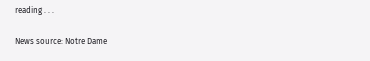reading . . .

News source: Notre Dame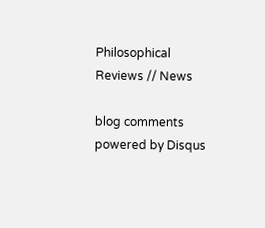Philosophical Reviews // News

blog comments powered by Disqus